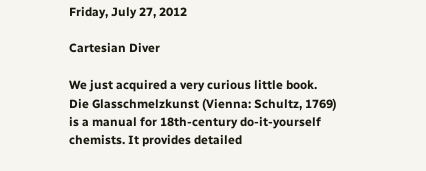Friday, July 27, 2012

Cartesian Diver

We just acquired a very curious little book. Die Glasschmelzkunst (Vienna: Schultz, 1769) is a manual for 18th-century do-it-yourself chemists. It provides detailed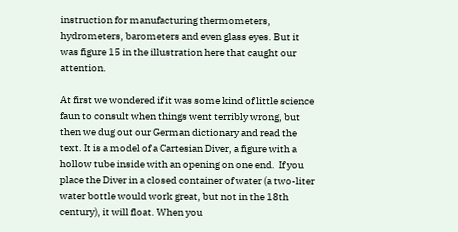instruction for manufacturing thermometers, hydrometers, barometers and even glass eyes. But it was figure 15 in the illustration here that caught our attention.

At first we wondered if it was some kind of little science faun to consult when things went terribly wrong, but then we dug out our German dictionary and read the text. It is a model of a Cartesian Diver, a figure with a hollow tube inside with an opening on one end.  If you place the Diver in a closed container of water (a two-liter water bottle would work great, but not in the 18th century), it will float. When you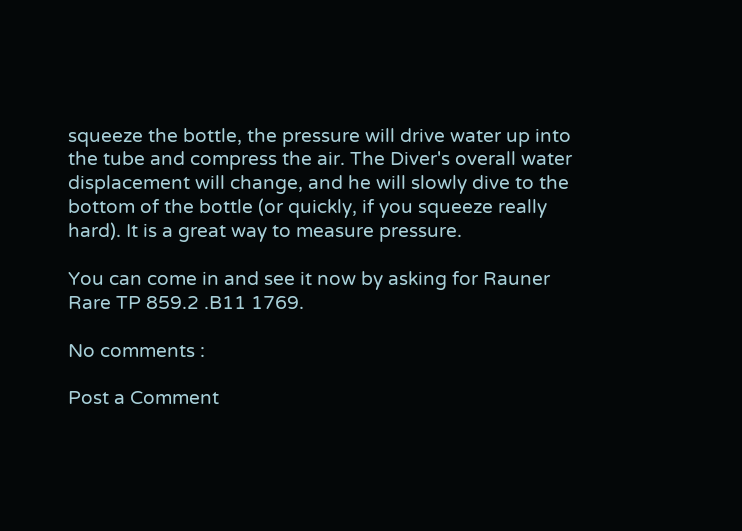squeeze the bottle, the pressure will drive water up into the tube and compress the air. The Diver's overall water displacement will change, and he will slowly dive to the bottom of the bottle (or quickly, if you squeeze really hard). It is a great way to measure pressure.

You can come in and see it now by asking for Rauner Rare TP 859.2 .B11 1769.

No comments :

Post a Comment